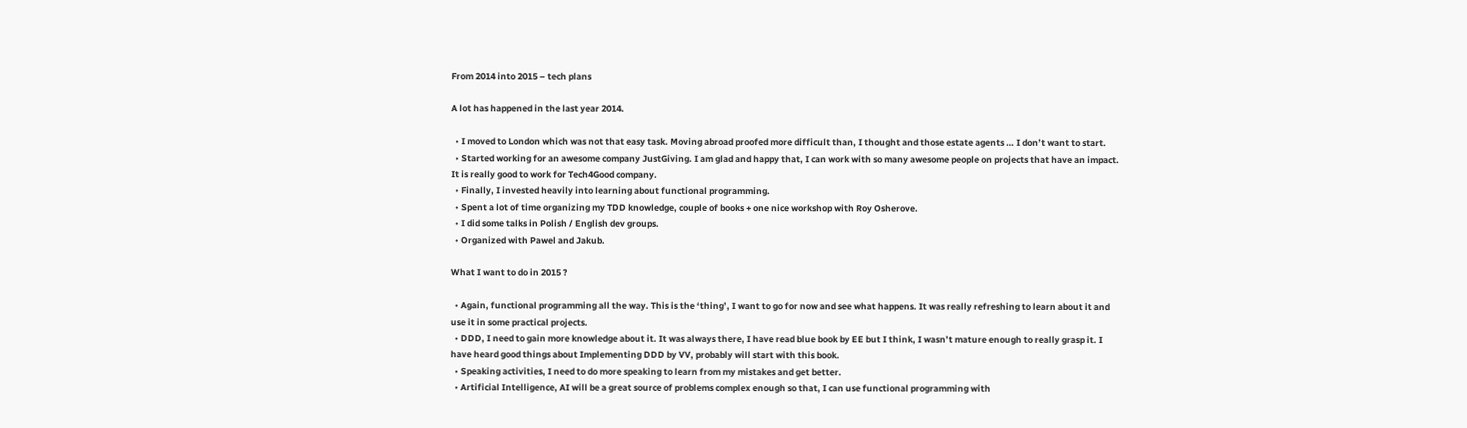From 2014 into 2015 – tech plans

A lot has happened in the last year 2014.

  • I moved to London which was not that easy task. Moving abroad proofed more difficult than, I thought and those estate agents … I don’t want to start.
  • Started working for an awesome company JustGiving. I am glad and happy that, I can work with so many awesome people on projects that have an impact. It is really good to work for Tech4Good company.
  • Finally, I invested heavily into learning about functional programming.
  • Spent a lot of time organizing my TDD knowledge, couple of books + one nice workshop with Roy Osherove.
  • I did some talks in Polish / English dev groups.
  • Organized with Pawel and Jakub.

What I want to do in 2015 ?

  • Again, functional programming all the way. This is the ‘thing’, I want to go for now and see what happens. It was really refreshing to learn about it and use it in some practical projects.
  • DDD, I need to gain more knowledge about it. It was always there, I have read blue book by EE but I think, I wasn’t mature enough to really grasp it. I have heard good things about Implementing DDD by VV, probably will start with this book.
  • Speaking activities, I need to do more speaking to learn from my mistakes and get better.
  • Artificial Intelligence, AI will be a great source of problems complex enough so that, I can use functional programming with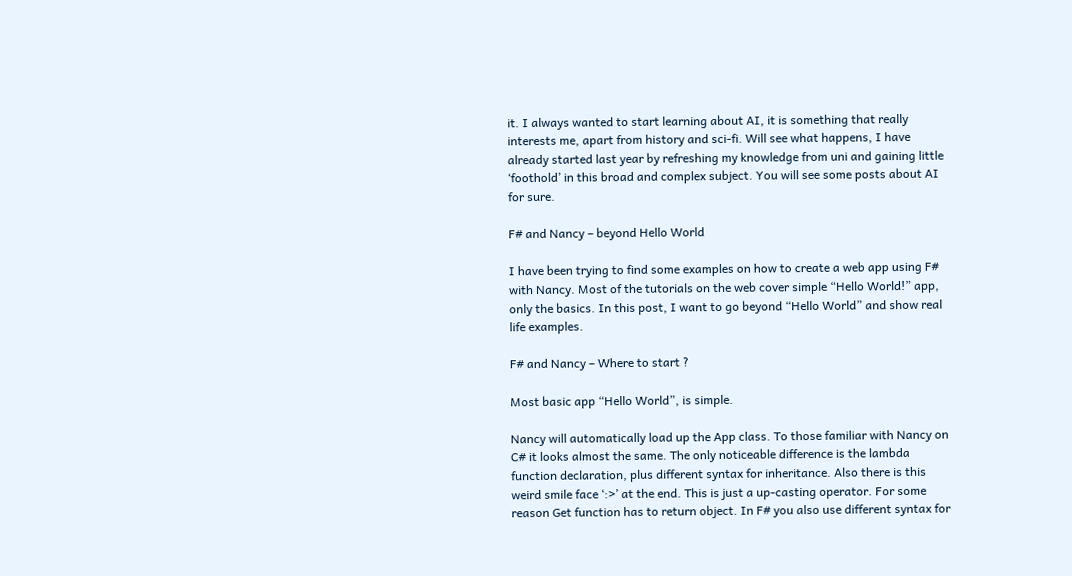it. I always wanted to start learning about AI, it is something that really interests me, apart from history and sci-fi. Will see what happens, I have already started last year by refreshing my knowledge from uni and gaining little ‘foothold’ in this broad and complex subject. You will see some posts about AI for sure.

F# and Nancy – beyond Hello World

I have been trying to find some examples on how to create a web app using F# with Nancy. Most of the tutorials on the web cover simple “Hello World!” app, only the basics. In this post, I want to go beyond “Hello World” and show real life examples.

F# and Nancy – Where to start ?

Most basic app “Hello World”, is simple.

Nancy will automatically load up the App class. To those familiar with Nancy on C# it looks almost the same. The only noticeable difference is the lambda function declaration, plus different syntax for inheritance. Also there is this weird smile face ‘:>’ at the end. This is just a up-casting operator. For some reason Get function has to return object. In F# you also use different syntax for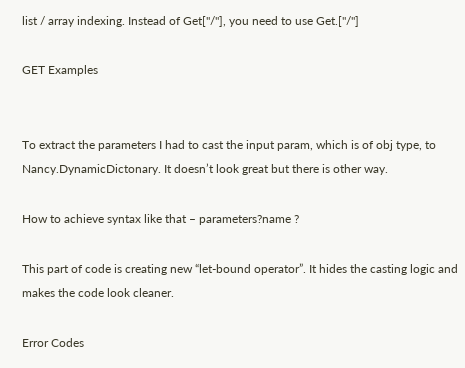list / array indexing. Instead of Get["/"], you need to use Get.["/"]

GET Examples


To extract the parameters I had to cast the input param, which is of obj type, to Nancy.DynamicDictonary. It doesn’t look great but there is other way.

How to achieve syntax like that – parameters?name ?

This part of code is creating new “let-bound operator”. It hides the casting logic and makes the code look cleaner.

Error Codes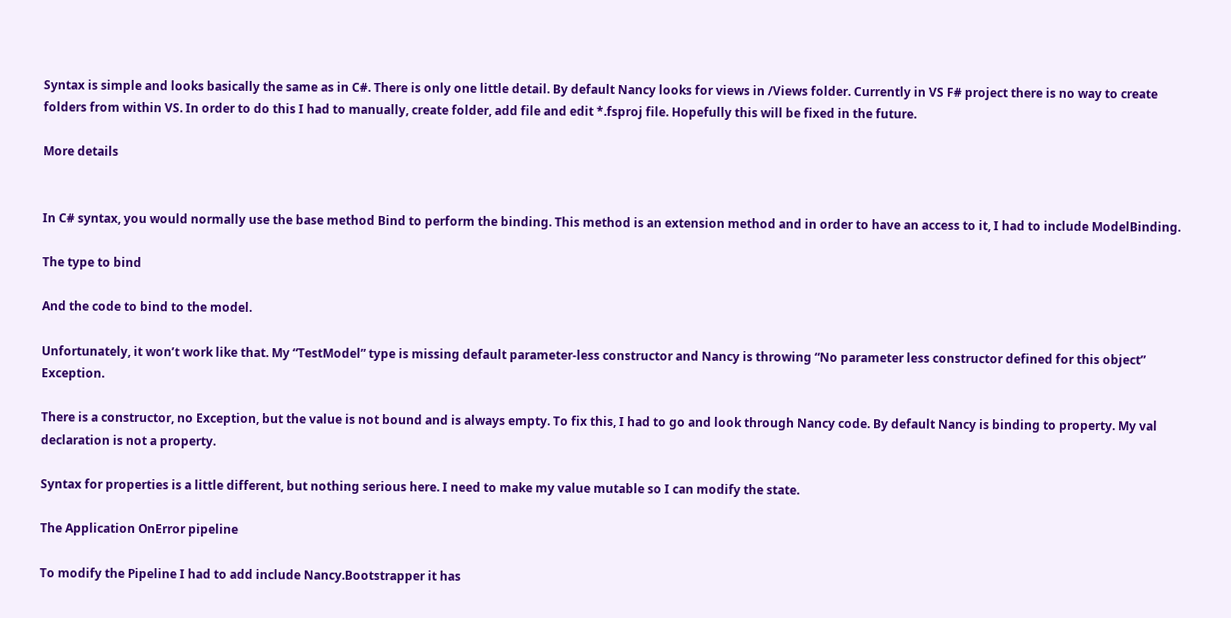Syntax is simple and looks basically the same as in C#. There is only one little detail. By default Nancy looks for views in /Views folder. Currently in VS F# project there is no way to create folders from within VS. In order to do this I had to manually, create folder, add file and edit *.fsproj file. Hopefully this will be fixed in the future.

More details


In C# syntax, you would normally use the base method Bind to perform the binding. This method is an extension method and in order to have an access to it, I had to include ModelBinding.

The type to bind

And the code to bind to the model.

Unfortunately, it won’t work like that. My “TestModel” type is missing default parameter-less constructor and Nancy is throwing “No parameter less constructor defined for this object” Exception.

There is a constructor, no Exception, but the value is not bound and is always empty. To fix this, I had to go and look through Nancy code. By default Nancy is binding to property. My val declaration is not a property.

Syntax for properties is a little different, but nothing serious here. I need to make my value mutable so I can modify the state.

The Application OnError pipeline

To modify the Pipeline I had to add include Nancy.Bootstrapper it has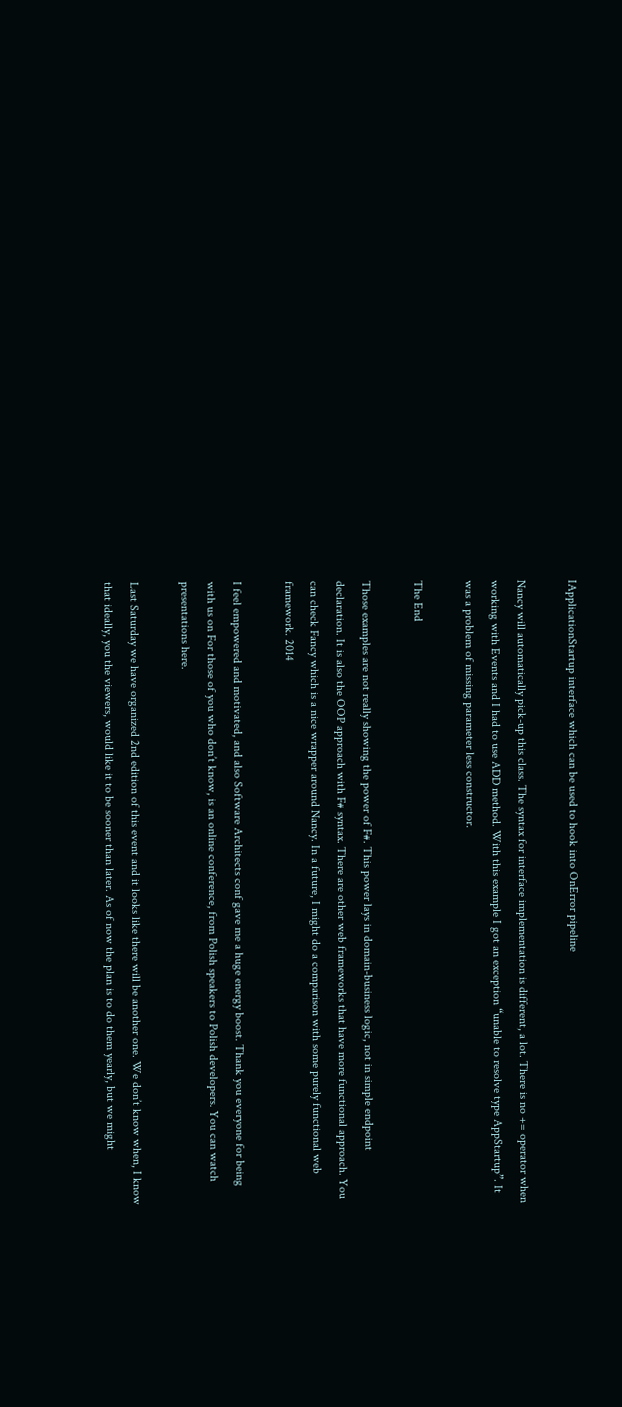IApplicationStartup interface which can be used to hook into OnError pipeline

Nancy will automatically pick-up this class. The syntax for interface implementation is different, a lot. There is no += operator when working with Events and I had to use ADD method. With this example I got an exception “unable to resolve type AppStartup”. It was a problem of missing parameter less constructor.

The End

Those examples are not really showing the power of F#. This power lays in domain-business logic, not in simple endpoint declaration. It is also the OOP approach with F# syntax. There are other web frameworks that have more functional approach. You can check Fancy which is a nice wrapper around Nancy. In a future, I might do a comparison with some purely functional web framework. 2014

I feel empowered and motivated, and also Software Architects conf gave me a huge energy boost. Thank you everyone for being with us on For those of you who don’t know, is an online conference, from Polish speakers to Polish developers. You can watch presentations here.

Last Saturday we have organized 2nd edition of this event and it looks like there will be another one. We don’t know when, I know that ideally, you the viewers, would like it to be sooner than later. As of now the plan is to do them yearly, but we might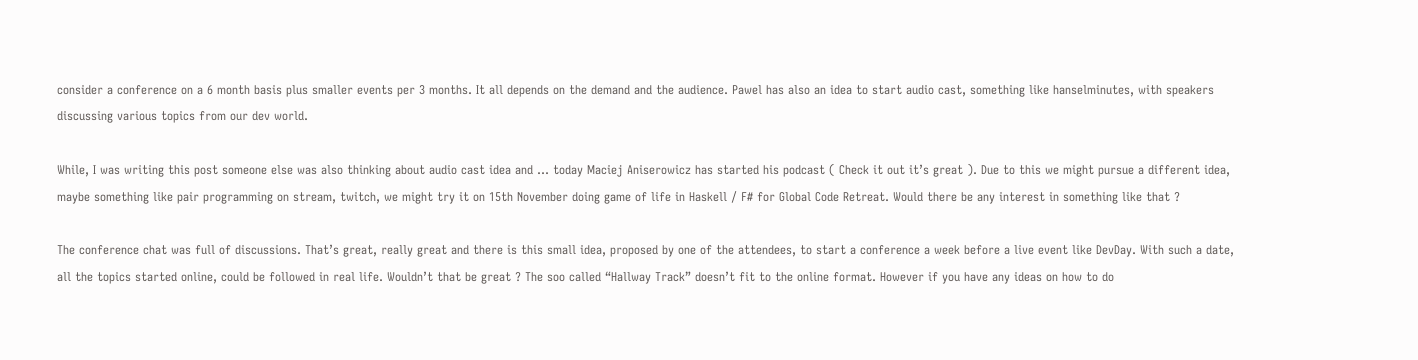consider a conference on a 6 month basis plus smaller events per 3 months. It all depends on the demand and the audience. Pawel has also an idea to start audio cast, something like hanselminutes, with speakers discussing various topics from our dev world.

While, I was writing this post someone else was also thinking about audio cast idea and … today Maciej Aniserowicz has started his podcast ( Check it out it’s great ). Due to this we might pursue a different idea, maybe something like pair programming on stream, twitch, we might try it on 15th November doing game of life in Haskell / F# for Global Code Retreat. Would there be any interest in something like that ?

The conference chat was full of discussions. That’s great, really great and there is this small idea, proposed by one of the attendees, to start a conference a week before a live event like DevDay. With such a date, all the topics started online, could be followed in real life. Wouldn’t that be great ? The soo called “Hallway Track” doesn’t fit to the online format. However if you have any ideas on how to do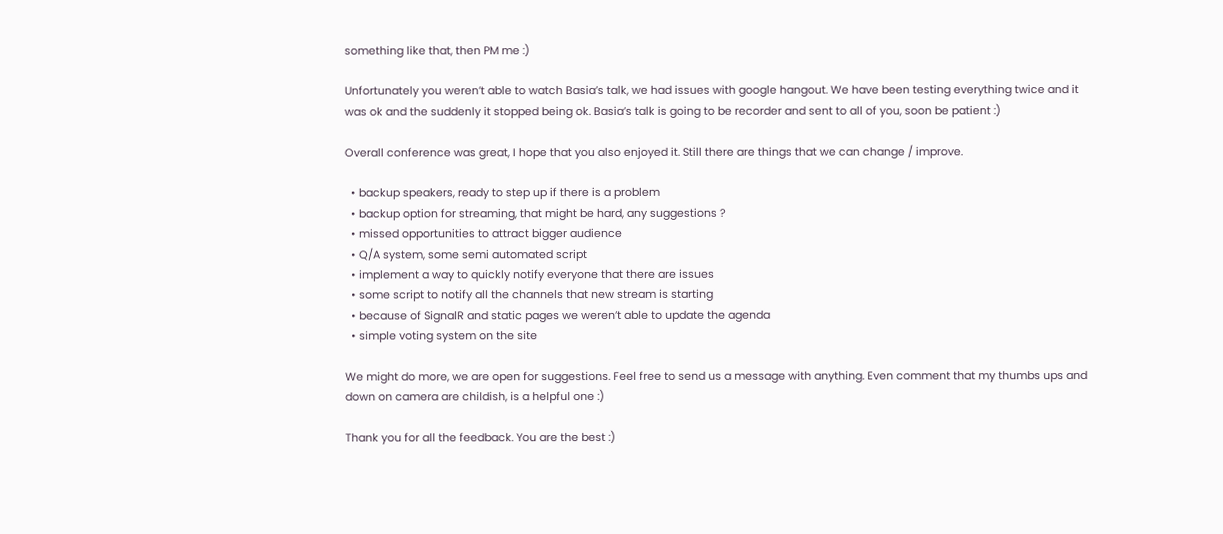something like that, then PM me :)

Unfortunately you weren’t able to watch Basia’s talk, we had issues with google hangout. We have been testing everything twice and it was ok and the suddenly it stopped being ok. Basia’s talk is going to be recorder and sent to all of you, soon be patient :)

Overall conference was great, I hope that you also enjoyed it. Still there are things that we can change / improve.

  • backup speakers, ready to step up if there is a problem
  • backup option for streaming, that might be hard, any suggestions ?
  • missed opportunities to attract bigger audience
  • Q/A system, some semi automated script
  • implement a way to quickly notify everyone that there are issues
  • some script to notify all the channels that new stream is starting
  • because of SignalR and static pages we weren’t able to update the agenda
  • simple voting system on the site

We might do more, we are open for suggestions. Feel free to send us a message with anything. Even comment that my thumbs ups and down on camera are childish, is a helpful one :)

Thank you for all the feedback. You are the best :)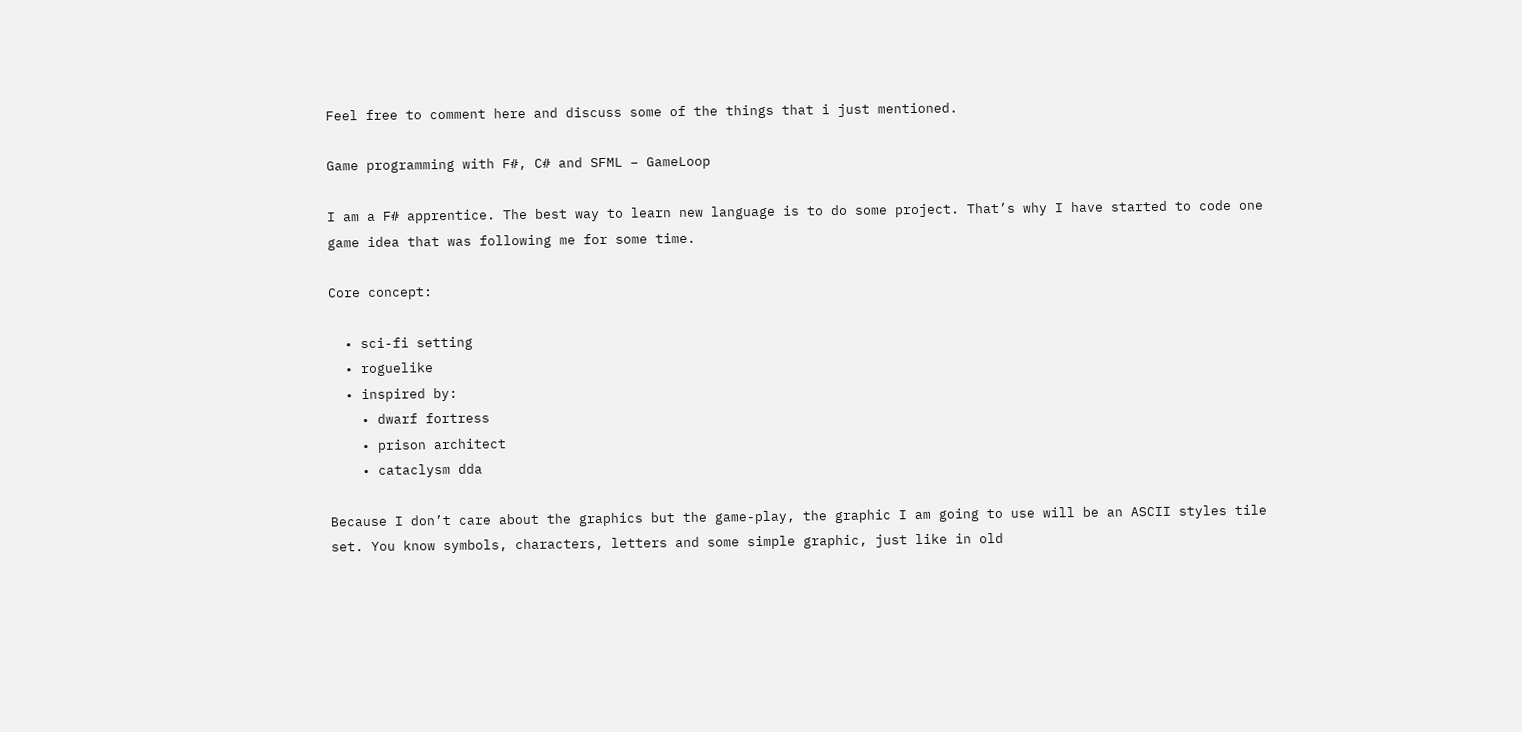Feel free to comment here and discuss some of the things that i just mentioned.

Game programming with F#, C# and SFML – GameLoop

I am a F# apprentice. The best way to learn new language is to do some project. That’s why I have started to code one game idea that was following me for some time.

Core concept:

  • sci-fi setting
  • roguelike
  • inspired by:
    • dwarf fortress
    • prison architect
    • cataclysm dda

Because I don’t care about the graphics but the game-play, the graphic I am going to use will be an ASCII styles tile set. You know symbols, characters, letters and some simple graphic, just like in old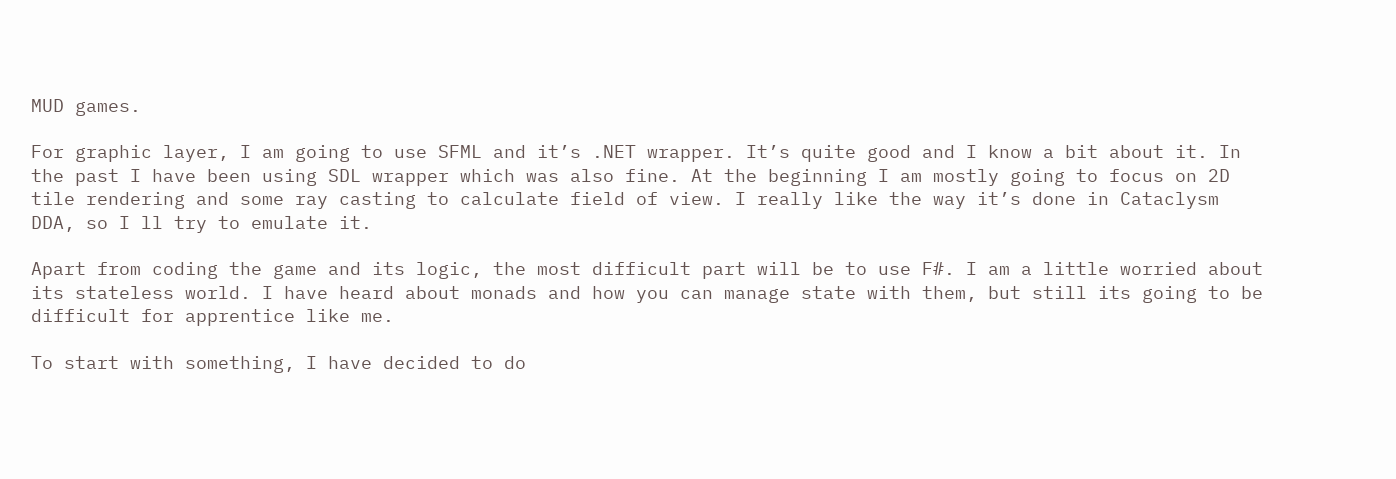MUD games.

For graphic layer, I am going to use SFML and it’s .NET wrapper. It’s quite good and I know a bit about it. In the past I have been using SDL wrapper which was also fine. At the beginning I am mostly going to focus on 2D tile rendering and some ray casting to calculate field of view. I really like the way it’s done in Cataclysm DDA, so I ll try to emulate it.

Apart from coding the game and its logic, the most difficult part will be to use F#. I am a little worried about its stateless world. I have heard about monads and how you can manage state with them, but still its going to be difficult for apprentice like me.

To start with something, I have decided to do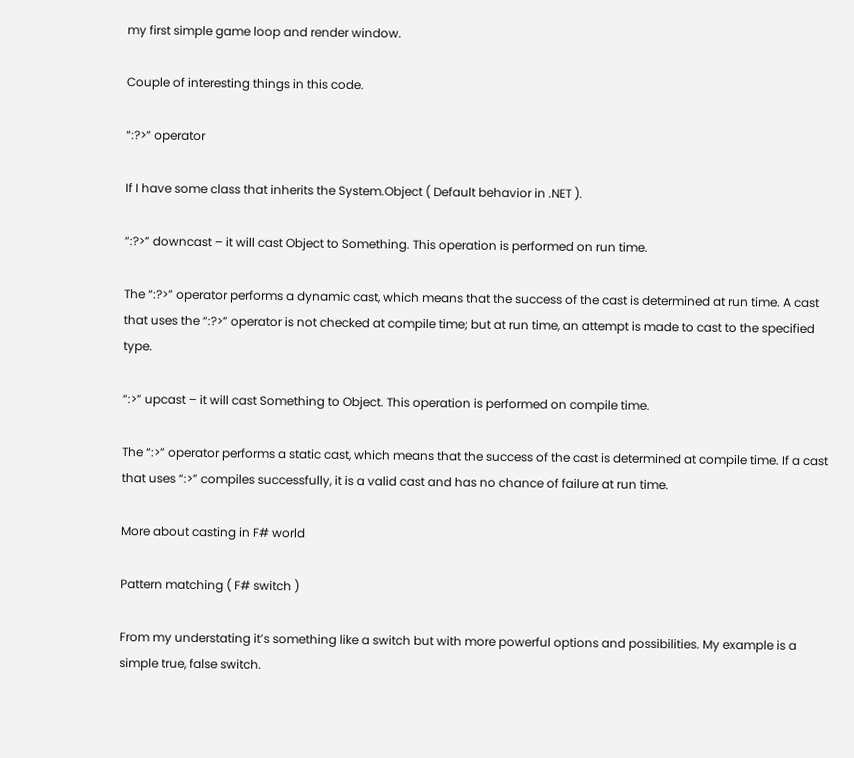my first simple game loop and render window.

Couple of interesting things in this code.

“:?>” operator

If I have some class that inherits the System.Object ( Default behavior in .NET ).

“:?>” downcast – it will cast Object to Something. This operation is performed on run time.

The “:?>” operator performs a dynamic cast, which means that the success of the cast is determined at run time. A cast that uses the “:?>” operator is not checked at compile time; but at run time, an attempt is made to cast to the specified type.

“:>” upcast – it will cast Something to Object. This operation is performed on compile time.

The “:>” operator performs a static cast, which means that the success of the cast is determined at compile time. If a cast that uses “:>” compiles successfully, it is a valid cast and has no chance of failure at run time.

More about casting in F# world

Pattern matching ( F# switch )

From my understating it’s something like a switch but with more powerful options and possibilities. My example is a simple true, false switch.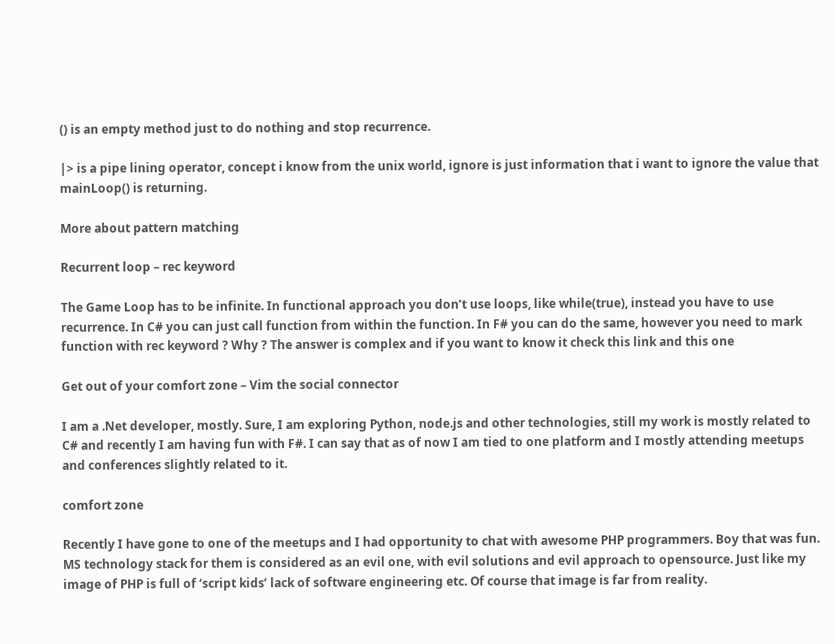() is an empty method just to do nothing and stop recurrence.

|> is a pipe lining operator, concept i know from the unix world, ignore is just information that i want to ignore the value that mainLoop() is returning.

More about pattern matching

Recurrent loop – rec keyword

The Game Loop has to be infinite. In functional approach you don’t use loops, like while(true), instead you have to use recurrence. In C# you can just call function from within the function. In F# you can do the same, however you need to mark function with rec keyword ? Why ? The answer is complex and if you want to know it check this link and this one

Get out of your comfort zone – Vim the social connector

I am a .Net developer, mostly. Sure, I am exploring Python, node.js and other technologies, still my work is mostly related to C# and recently I am having fun with F#. I can say that as of now I am tied to one platform and I mostly attending meetups and conferences slightly related to it.

comfort zone

Recently I have gone to one of the meetups and I had opportunity to chat with awesome PHP programmers. Boy that was fun. MS technology stack for them is considered as an evil one, with evil solutions and evil approach to opensource. Just like my image of PHP is full of ‘script kids’ lack of software engineering etc. Of course that image is far from reality.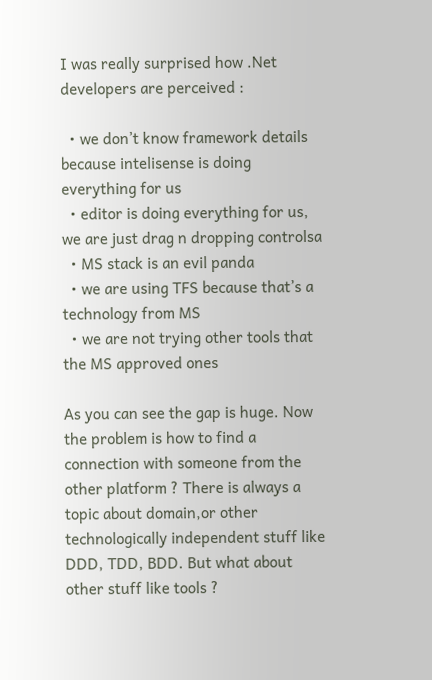I was really surprised how .Net developers are perceived :

  • we don’t know framework details because intelisense is doing everything for us
  • editor is doing everything for us, we are just drag n dropping controlsa
  • MS stack is an evil panda
  • we are using TFS because that’s a technology from MS
  • we are not trying other tools that the MS approved ones

As you can see the gap is huge. Now the problem is how to find a connection with someone from the other platform ? There is always a topic about domain,or other technologically independent stuff like DDD, TDD, BDD. But what about other stuff like tools ?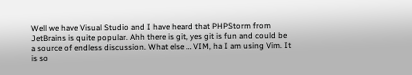Well we have Visual Studio and I have heard that PHPStorm from JetBrains is quite popular. Ahh there is git, yes git is fun and could be a source of endless discussion. What else … VIM, ha I am using Vim. It is so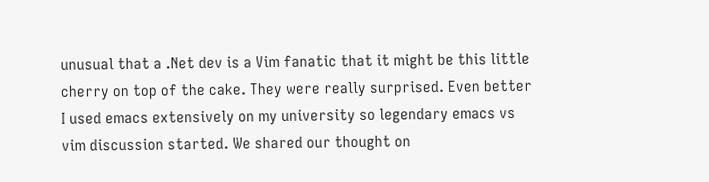unusual that a .Net dev is a Vim fanatic that it might be this little cherry on top of the cake. They were really surprised. Even better I used emacs extensively on my university so legendary emacs vs vim discussion started. We shared our thought on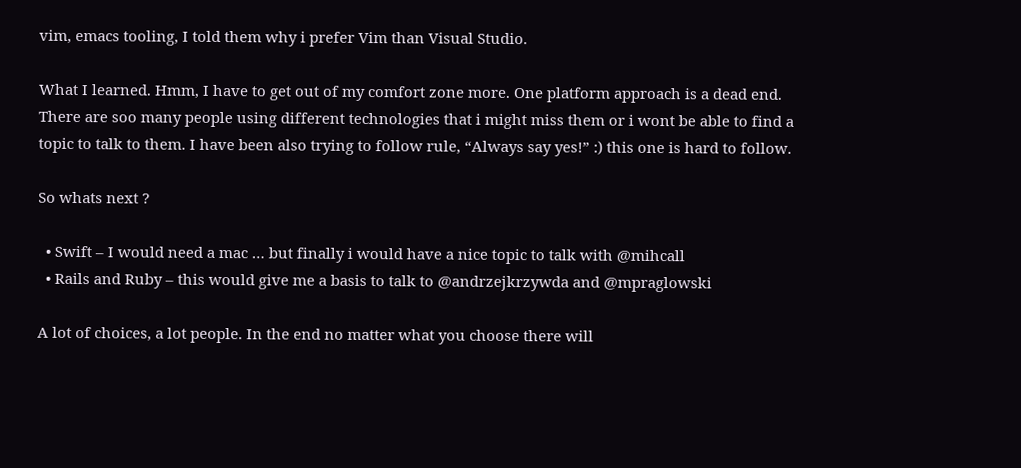vim, emacs tooling, I told them why i prefer Vim than Visual Studio.

What I learned. Hmm, I have to get out of my comfort zone more. One platform approach is a dead end. There are soo many people using different technologies that i might miss them or i wont be able to find a topic to talk to them. I have been also trying to follow rule, “Always say yes!” :) this one is hard to follow.

So whats next ?

  • Swift – I would need a mac … but finally i would have a nice topic to talk with @mihcall
  • Rails and Ruby – this would give me a basis to talk to @andrzejkrzywda and @mpraglowski

A lot of choices, a lot people. In the end no matter what you choose there will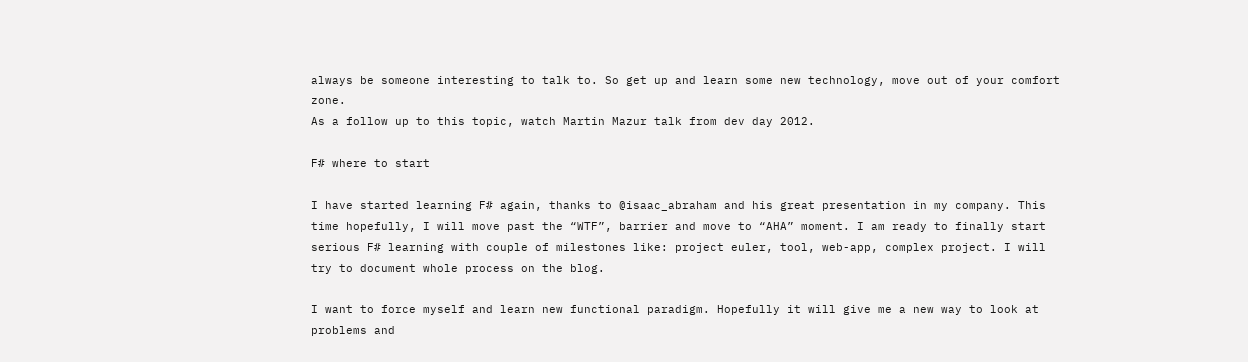always be someone interesting to talk to. So get up and learn some new technology, move out of your comfort zone.
As a follow up to this topic, watch Martin Mazur talk from dev day 2012.

F# where to start

I have started learning F# again, thanks to @isaac_abraham and his great presentation in my company. This time hopefully, I will move past the “WTF”, barrier and move to “AHA” moment. I am ready to finally start serious F# learning with couple of milestones like: project euler, tool, web-app, complex project. I will try to document whole process on the blog.

I want to force myself and learn new functional paradigm. Hopefully it will give me a new way to look at problems and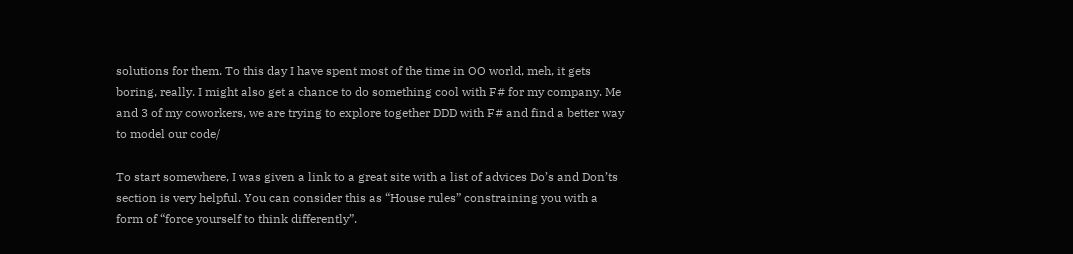solutions for them. To this day I have spent most of the time in OO world, meh, it gets boring, really. I might also get a chance to do something cool with F# for my company. Me and 3 of my coworkers, we are trying to explore together DDD with F# and find a better way to model our code/

To start somewhere, I was given a link to a great site with a list of advices Do’s and Don’ts section is very helpful. You can consider this as “House rules” constraining you with a form of “force yourself to think differently”.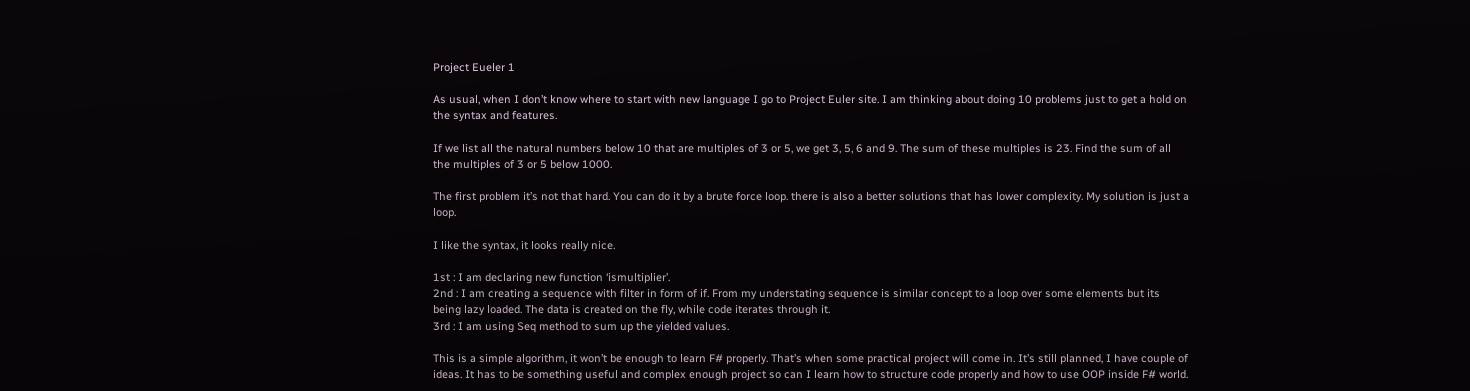Project Eueler 1

As usual, when I don’t know where to start with new language I go to Project Euler site. I am thinking about doing 10 problems just to get a hold on the syntax and features.

If we list all the natural numbers below 10 that are multiples of 3 or 5, we get 3, 5, 6 and 9. The sum of these multiples is 23. Find the sum of all the multiples of 3 or 5 below 1000.

The first problem it’s not that hard. You can do it by a brute force loop. there is also a better solutions that has lower complexity. My solution is just a loop.

I like the syntax, it looks really nice.

1st : I am declaring new function ‘ismultiplier’.
2nd : I am creating a sequence with filter in form of if. From my understating sequence is similar concept to a loop over some elements but its being lazy loaded. The data is created on the fly, while code iterates through it.
3rd : I am using Seq method to sum up the yielded values.

This is a simple algorithm, it won’t be enough to learn F# properly. That’s when some practical project will come in. It’s still planned, I have couple of ideas. It has to be something useful and complex enough project so can I learn how to structure code properly and how to use OOP inside F# world.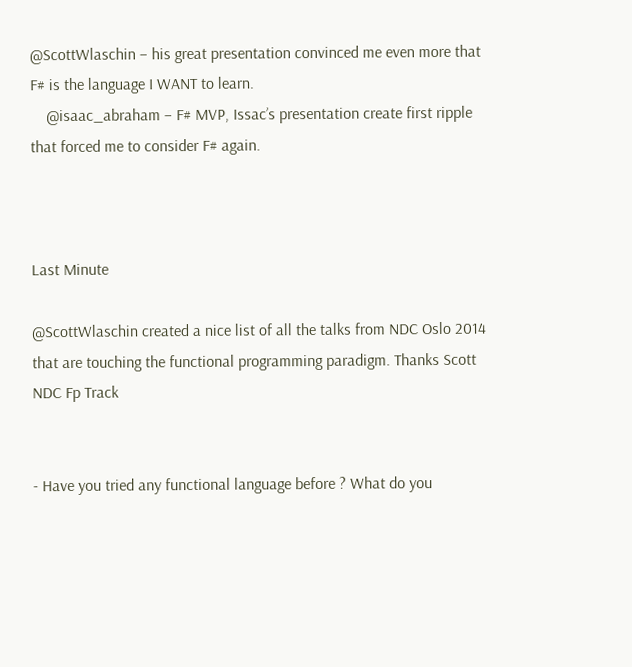@ScottWlaschin – his great presentation convinced me even more that F# is the language I WANT to learn.
    @isaac_abraham – F# MVP, Issac’s presentation create first ripple that forced me to consider F# again.



Last Minute

@ScottWlaschin created a nice list of all the talks from NDC Oslo 2014 that are touching the functional programming paradigm. Thanks Scott
NDC Fp Track


- Have you tried any functional language before ? What do you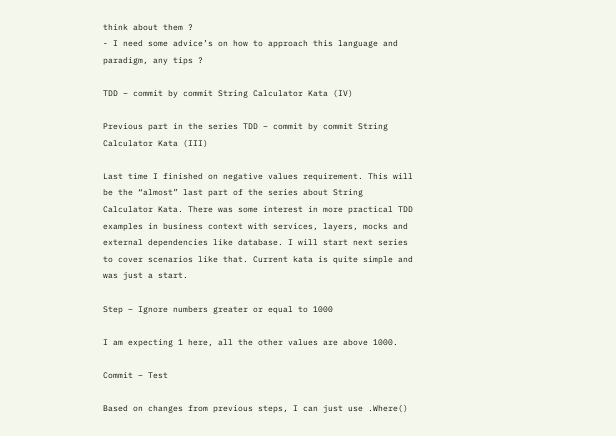think about them ?
- I need some advice’s on how to approach this language and paradigm, any tips ?

TDD – commit by commit String Calculator Kata (IV)

Previous part in the series TDD – commit by commit String Calculator Kata (III)

Last time I finished on negative values requirement. This will be the “almost” last part of the series about String Calculator Kata. There was some interest in more practical TDD examples in business context with services, layers, mocks and external dependencies like database. I will start next series to cover scenarios like that. Current kata is quite simple and was just a start.

Step – Ignore numbers greater or equal to 1000

I am expecting 1 here, all the other values are above 1000.

Commit – Test

Based on changes from previous steps, I can just use .Where()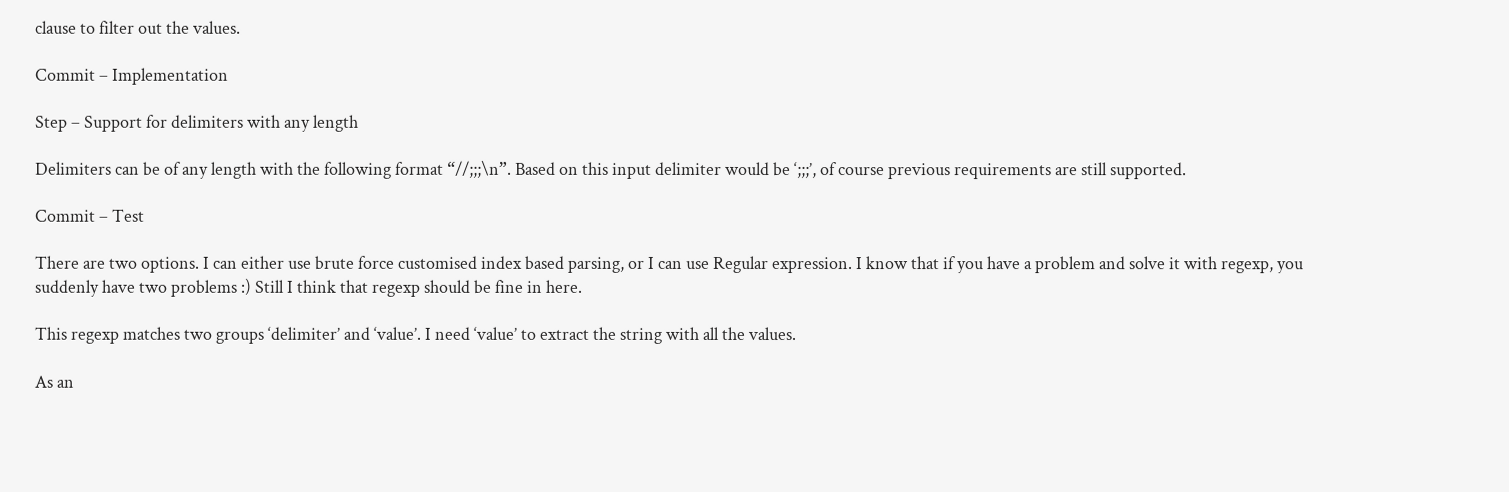clause to filter out the values.

Commit – Implementation

Step – Support for delimiters with any length

Delimiters can be of any length with the following format “//;;;\n”. Based on this input delimiter would be ‘;;;’, of course previous requirements are still supported.

Commit – Test

There are two options. I can either use brute force customised index based parsing, or I can use Regular expression. I know that if you have a problem and solve it with regexp, you suddenly have two problems :) Still I think that regexp should be fine in here.

This regexp matches two groups ‘delimiter’ and ‘value’. I need ‘value’ to extract the string with all the values.

As an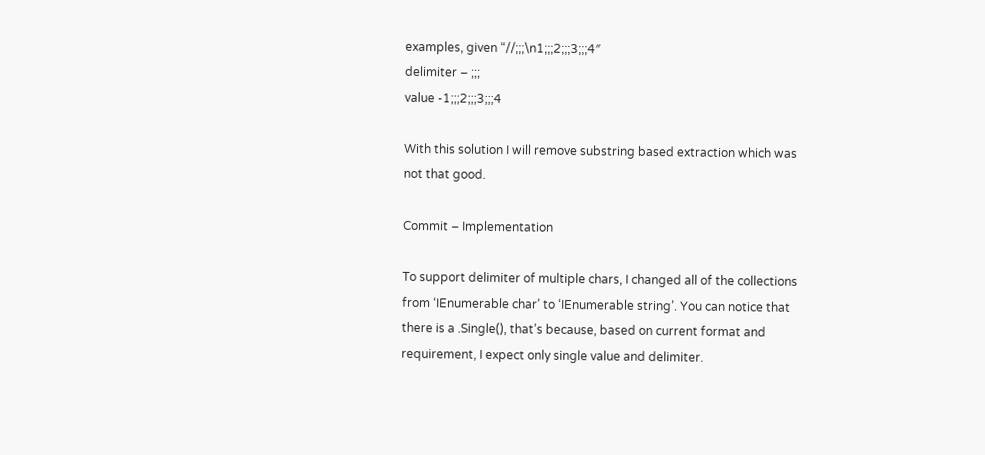examples, given “//;;;\n1;;;2;;;3;;;4″
delimiter – ;;;
value -1;;;2;;;3;;;4

With this solution I will remove substring based extraction which was not that good.

Commit – Implementation

To support delimiter of multiple chars, I changed all of the collections from ‘IEnumerable char’ to ‘IEnumerable string’. You can notice that there is a .Single(), that’s because, based on current format and requirement, I expect only single value and delimiter.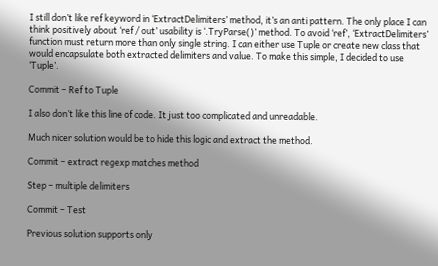I still don’t like ref keyword in ‘ExtractDelimiters’ method, it’s an anti pattern. The only place I can think positively about ‘ref / out’ usability is ‘.TryParse()’ method. To avoid ‘ref’, ‘ExtractDelimiters’ function must return more than only single string. I can either use Tuple or create new class that would encapsulate both extracted delimiters and value. To make this simple, I decided to use ‘Tuple’.

Commit – Ref to Tuple

I also don’t like this line of code. It just too complicated and unreadable.

Much nicer solution would be to hide this logic and extract the method.

Commit – extract regexp matches method

Step – multiple delimiters

Commit – Test

Previous solution supports only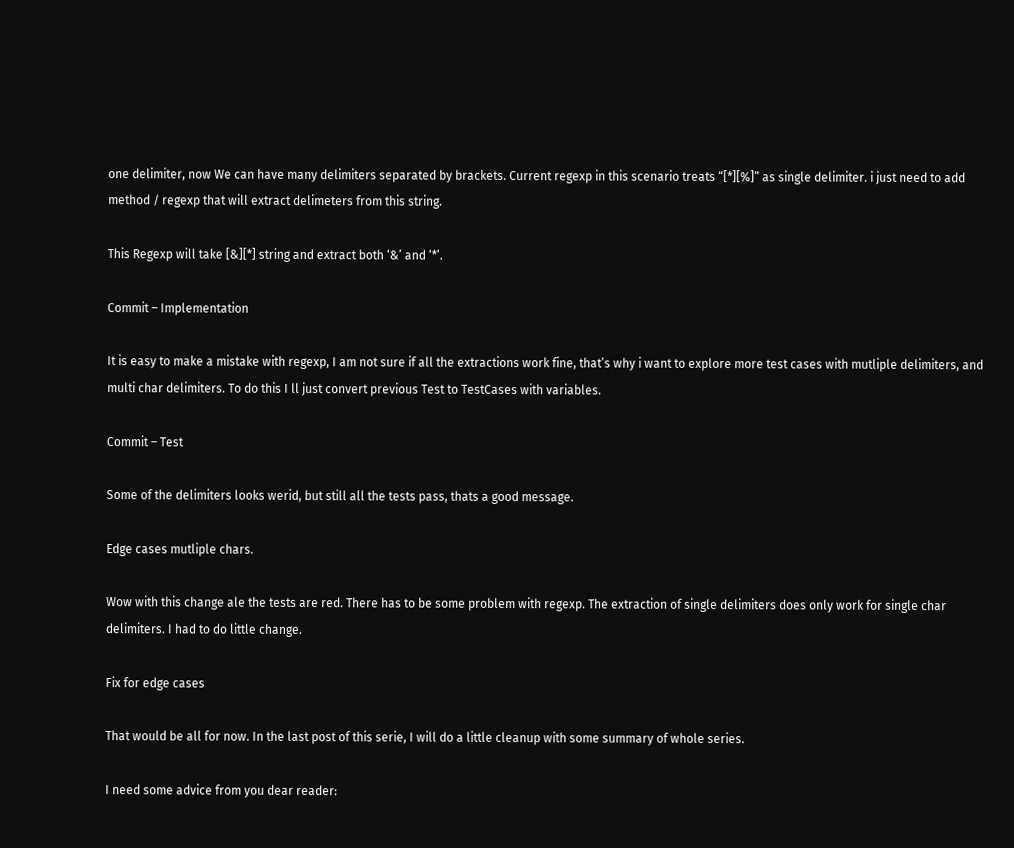one delimiter, now We can have many delimiters separated by brackets. Current regexp in this scenario treats “[*][%]” as single delimiter. i just need to add method / regexp that will extract delimeters from this string.

This Regexp will take [&][*] string and extract both ‘&’ and ‘*’.

Commit – Implementation

It is easy to make a mistake with regexp, I am not sure if all the extractions work fine, that’s why i want to explore more test cases with mutliple delimiters, and multi char delimiters. To do this I ll just convert previous Test to TestCases with variables.

Commit – Test

Some of the delimiters looks werid, but still all the tests pass, thats a good message.

Edge cases mutliple chars.

Wow with this change ale the tests are red. There has to be some problem with regexp. The extraction of single delimiters does only work for single char delimiters. I had to do little change.

Fix for edge cases

That would be all for now. In the last post of this serie, I will do a little cleanup with some summary of whole series.

I need some advice from you dear reader: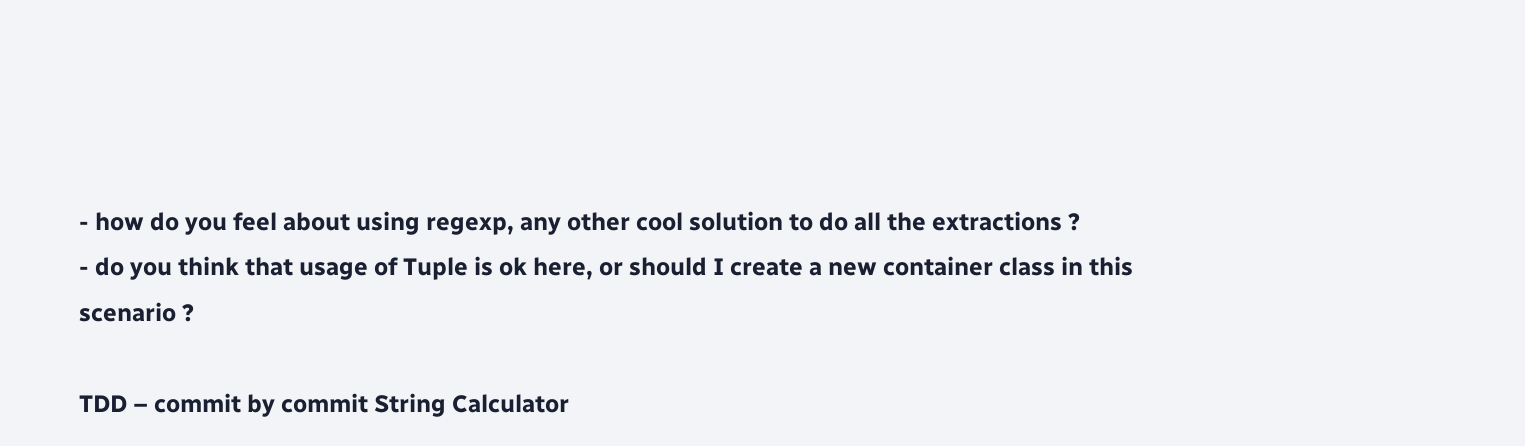- how do you feel about using regexp, any other cool solution to do all the extractions ?
- do you think that usage of Tuple is ok here, or should I create a new container class in this scenario ?

TDD – commit by commit String Calculator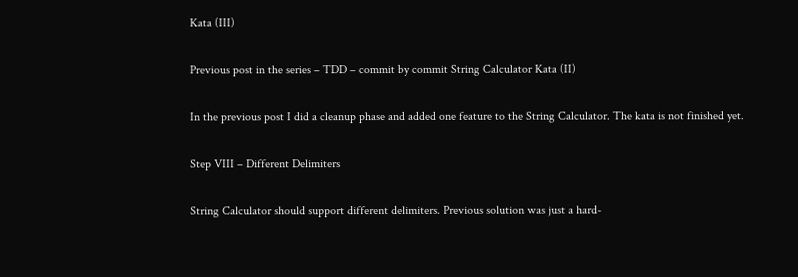Kata (III)

Previous post in the series – TDD – commit by commit String Calculator Kata (II)

In the previous post I did a cleanup phase and added one feature to the String Calculator. The kata is not finished yet.

Step VIII – Different Delimiters

String Calculator should support different delimiters. Previous solution was just a hard-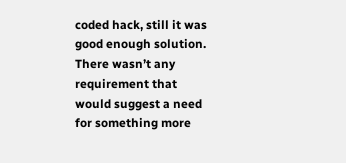coded hack, still it was good enough solution. There wasn’t any requirement that would suggest a need for something more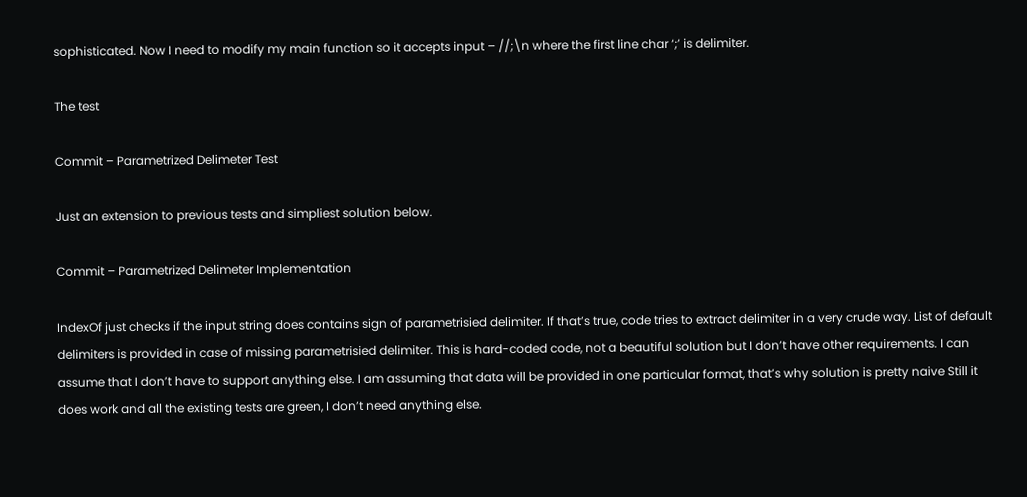sophisticated. Now I need to modify my main function so it accepts input – //;\n where the first line char ‘;’ is delimiter.

The test

Commit – Parametrized Delimeter Test

Just an extension to previous tests and simpliest solution below.

Commit – Parametrized Delimeter Implementation

IndexOf just checks if the input string does contains sign of parametrisied delimiter. If that’s true, code tries to extract delimiter in a very crude way. List of default delimiters is provided in case of missing parametrisied delimiter. This is hard-coded code, not a beautiful solution but I don’t have other requirements. I can assume that I don’t have to support anything else. I am assuming that data will be provided in one particular format, that’s why solution is pretty naive Still it does work and all the existing tests are green, I don’t need anything else.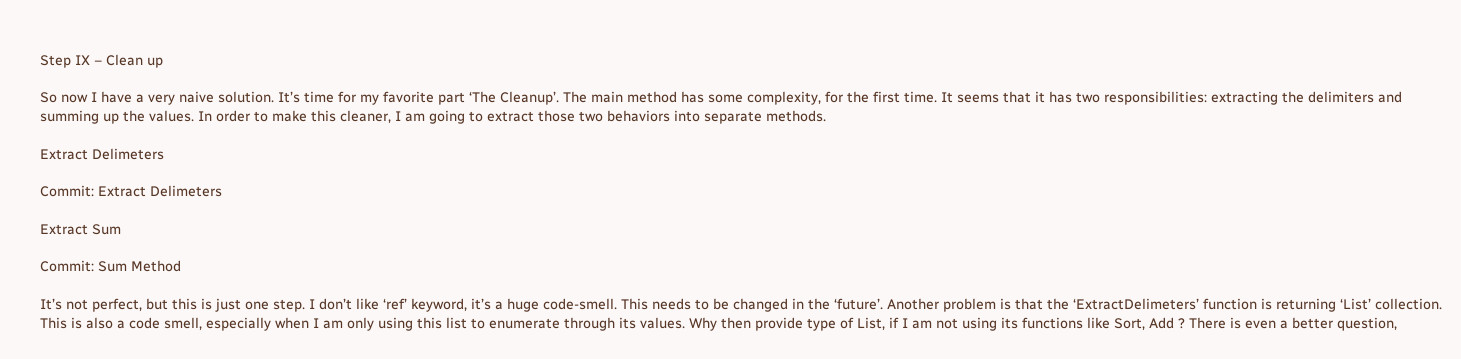Step IX – Clean up

So now I have a very naive solution. It’s time for my favorite part ‘The Cleanup’. The main method has some complexity, for the first time. It seems that it has two responsibilities: extracting the delimiters and summing up the values. In order to make this cleaner, I am going to extract those two behaviors into separate methods.

Extract Delimeters

Commit: Extract Delimeters

Extract Sum

Commit: Sum Method

It’s not perfect, but this is just one step. I don’t like ‘ref’ keyword, it’s a huge code-smell. This needs to be changed in the ‘future’. Another problem is that the ‘ExtractDelimeters’ function is returning ‘List’ collection. This is also a code smell, especially when I am only using this list to enumerate through its values. Why then provide type of List, if I am not using its functions like Sort, Add ? There is even a better question,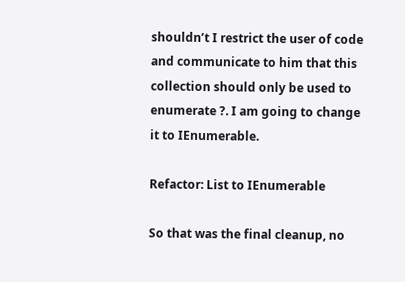shouldn’t I restrict the user of code and communicate to him that this collection should only be used to enumerate ?. I am going to change it to IEnumerable.

Refactor: List to IEnumerable

So that was the final cleanup, no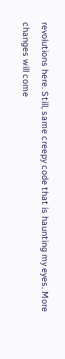revolutions here. Still, same creepy code that is haunting my eyes. More changes will come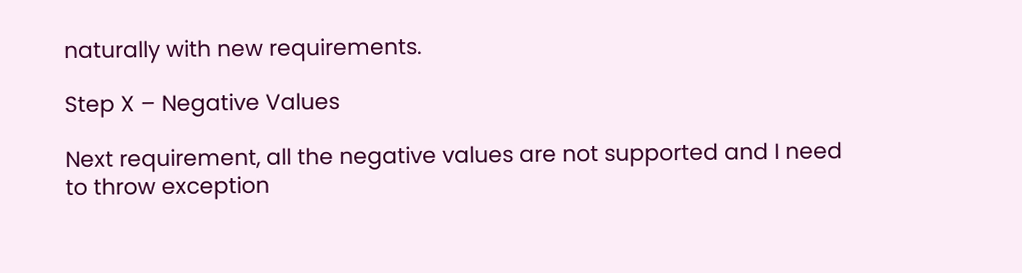naturally with new requirements.

Step X – Negative Values

Next requirement, all the negative values are not supported and I need to throw exception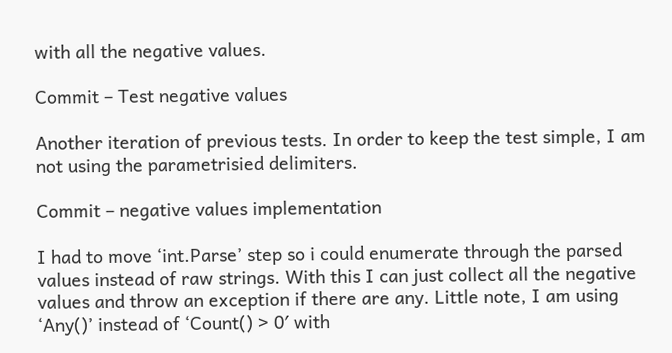with all the negative values.

Commit – Test negative values

Another iteration of previous tests. In order to keep the test simple, I am not using the parametrisied delimiters.

Commit – negative values implementation

I had to move ‘int.Parse’ step so i could enumerate through the parsed values instead of raw strings. With this I can just collect all the negative values and throw an exception if there are any. Little note, I am using ‘Any()’ instead of ‘Count() > 0′ with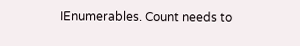IEnumerables. Count needs to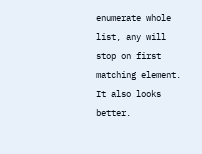enumerate whole list, any will stop on first matching element. It also looks better.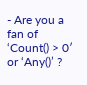- Are you a fan of ‘Count() > 0′ or ‘Any()’ ?